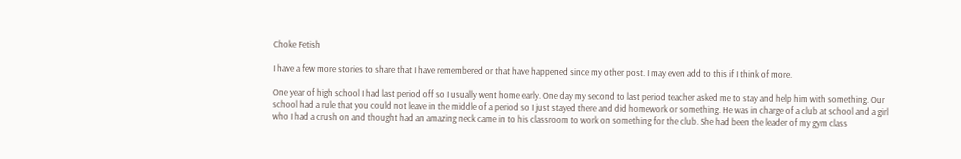Choke Fetish

I have a few more stories to share that I have remembered or that have happened since my other post. I may even add to this if I think of more.

One year of high school I had last period off so I usually went home early. One day my second to last period teacher asked me to stay and help him with something. Our school had a rule that you could not leave in the middle of a period so I just stayed there and did homework or something. He was in charge of a club at school and a girl who I had a crush on and thought had an amazing neck came in to his classroom to work on something for the club. She had been the leader of my gym class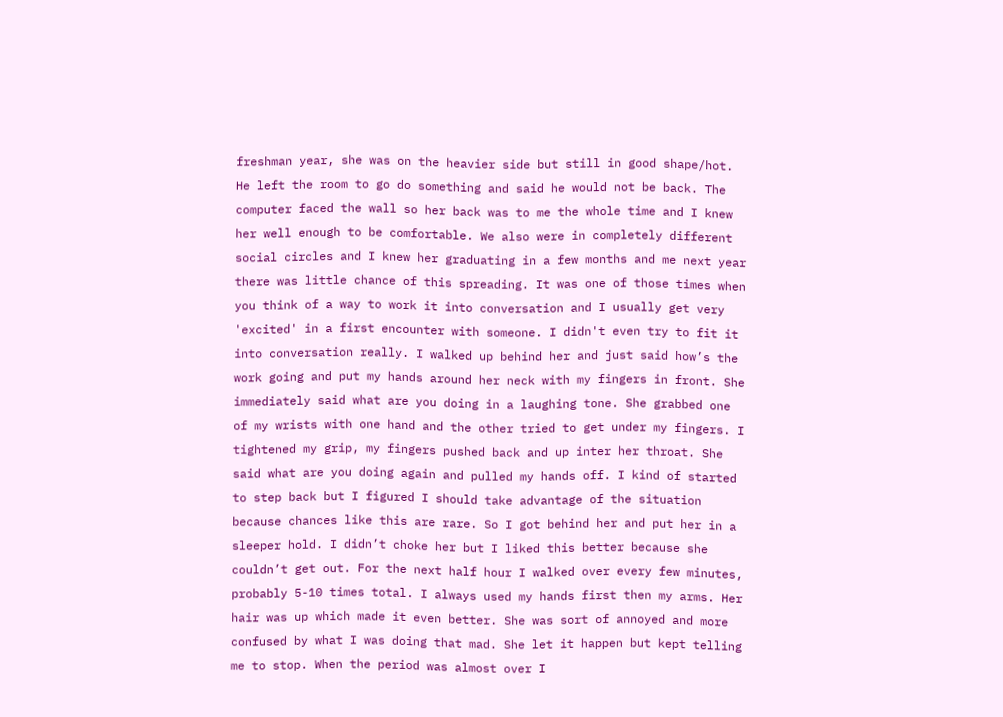freshman year, she was on the heavier side but still in good shape/hot. He left the room to go do something and said he would not be back. The computer faced the wall so her back was to me the whole time and I knew her well enough to be comfortable. We also were in completely different social circles and I knew her graduating in a few months and me next year there was little chance of this spreading. It was one of those times when you think of a way to work it into conversation and I usually get very 'excited' in a first encounter with someone. I didn't even try to fit it into conversation really. I walked up behind her and just said how’s the work going and put my hands around her neck with my fingers in front. She immediately said what are you doing in a laughing tone. She grabbed one of my wrists with one hand and the other tried to get under my fingers. I tightened my grip, my fingers pushed back and up inter her throat. She said what are you doing again and pulled my hands off. I kind of started to step back but I figured I should take advantage of the situation because chances like this are rare. So I got behind her and put her in a sleeper hold. I didn’t choke her but I liked this better because she couldn’t get out. For the next half hour I walked over every few minutes, probably 5-10 times total. I always used my hands first then my arms. Her hair was up which made it even better. She was sort of annoyed and more confused by what I was doing that mad. She let it happen but kept telling me to stop. When the period was almost over I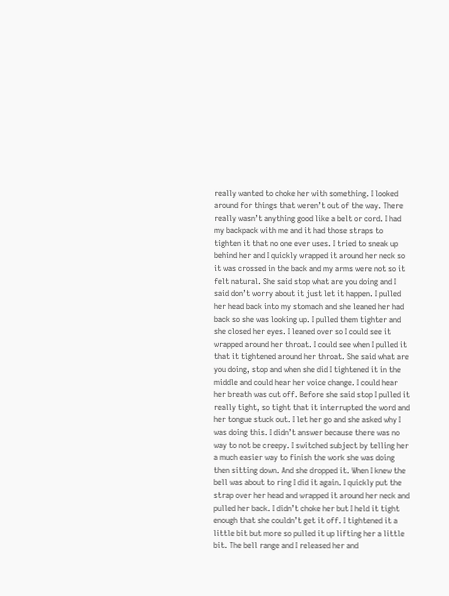really wanted to choke her with something. I looked around for things that weren’t out of the way. There really wasn’t anything good like a belt or cord. I had my backpack with me and it had those straps to tighten it that no one ever uses. I tried to sneak up behind her and I quickly wrapped it around her neck so it was crossed in the back and my arms were not so it felt natural. She said stop what are you doing and I said don’t worry about it just let it happen. I pulled her head back into my stomach and she leaned her had back so she was looking up. I pulled them tighter and she closed her eyes. I leaned over so I could see it wrapped around her throat. I could see when I pulled it that it tightened around her throat. She said what are you doing, stop and when she did I tightened it in the middle and could hear her voice change. I could hear her breath was cut off. Before she said stop I pulled it really tight, so tight that it interrupted the word and her tongue stuck out. I let her go and she asked why I was doing this. I didn’t answer because there was no way to not be creepy. I switched subject by telling her a much easier way to finish the work she was doing then sitting down. And she dropped it. When I knew the bell was about to ring I did it again. I quickly put the strap over her head and wrapped it around her neck and pulled her back. I didn’t choke her but I held it tight enough that she couldn’t get it off. I tightened it a little bit but more so pulled it up lifting her a little bit. The bell range and I released her and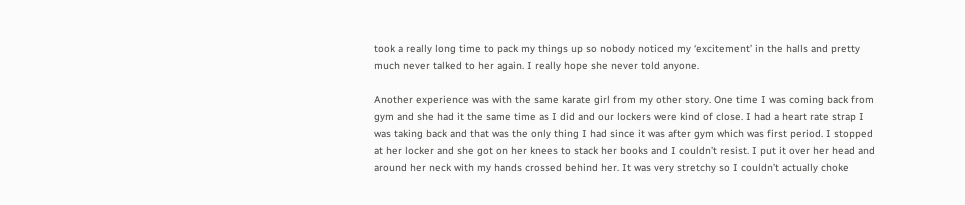took a really long time to pack my things up so nobody noticed my ‘excitement’ in the halls and pretty much never talked to her again. I really hope she never told anyone.

Another experience was with the same karate girl from my other story. One time I was coming back from gym and she had it the same time as I did and our lockers were kind of close. I had a heart rate strap I was taking back and that was the only thing I had since it was after gym which was first period. I stopped at her locker and she got on her knees to stack her books and I couldn’t resist. I put it over her head and around her neck with my hands crossed behind her. It was very stretchy so I couldn’t actually choke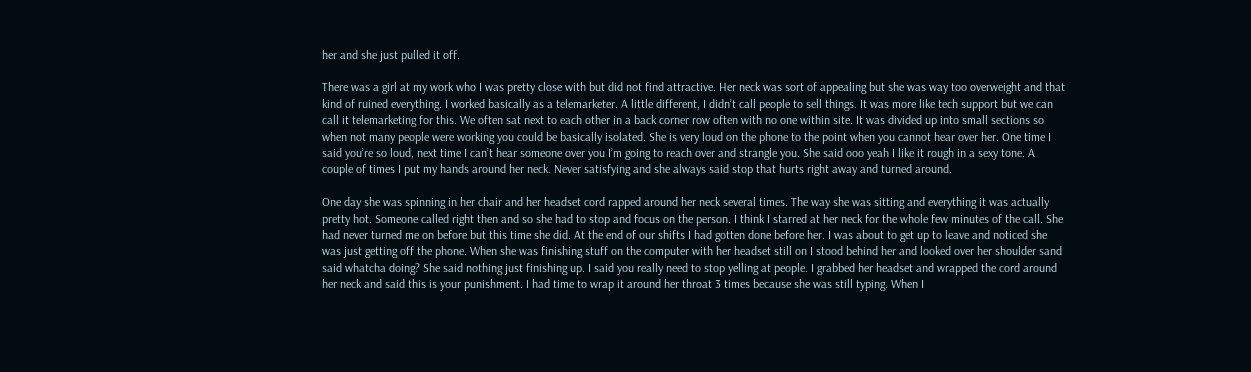her and she just pulled it off.

There was a girl at my work who I was pretty close with but did not find attractive. Her neck was sort of appealing but she was way too overweight and that kind of ruined everything. I worked basically as a telemarketer. A little different, I didn’t call people to sell things. It was more like tech support but we can call it telemarketing for this. We often sat next to each other in a back corner row often with no one within site. It was divided up into small sections so when not many people were working you could be basically isolated. She is very loud on the phone to the point when you cannot hear over her. One time I said you’re so loud, next time I can’t hear someone over you I’m going to reach over and strangle you. She said ooo yeah I like it rough in a sexy tone. A couple of times I put my hands around her neck. Never satisfying and she always said stop that hurts right away and turned around.

One day she was spinning in her chair and her headset cord rapped around her neck several times. The way she was sitting and everything it was actually pretty hot. Someone called right then and so she had to stop and focus on the person. I think I starred at her neck for the whole few minutes of the call. She had never turned me on before but this time she did. At the end of our shifts I had gotten done before her. I was about to get up to leave and noticed she was just getting off the phone. When she was finishing stuff on the computer with her headset still on I stood behind her and looked over her shoulder sand said whatcha doing? She said nothing just finishing up. I said you really need to stop yelling at people. I grabbed her headset and wrapped the cord around her neck and said this is your punishment. I had time to wrap it around her throat 3 times because she was still typing. When I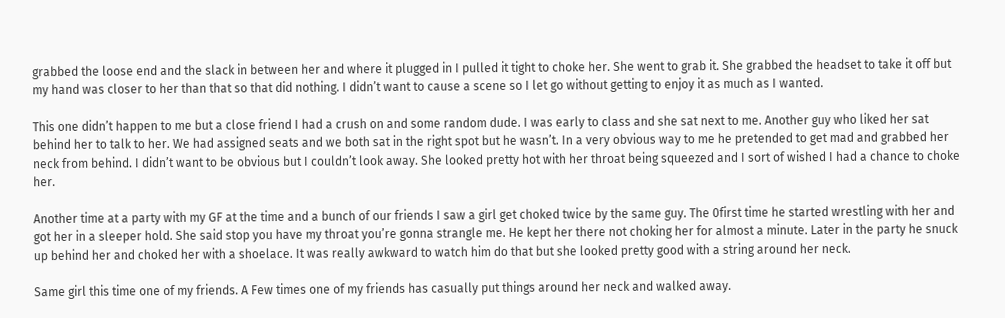grabbed the loose end and the slack in between her and where it plugged in I pulled it tight to choke her. She went to grab it. She grabbed the headset to take it off but my hand was closer to her than that so that did nothing. I didn’t want to cause a scene so I let go without getting to enjoy it as much as I wanted.

This one didn’t happen to me but a close friend I had a crush on and some random dude. I was early to class and she sat next to me. Another guy who liked her sat behind her to talk to her. We had assigned seats and we both sat in the right spot but he wasn’t. In a very obvious way to me he pretended to get mad and grabbed her neck from behind. I didn’t want to be obvious but I couldn’t look away. She looked pretty hot with her throat being squeezed and I sort of wished I had a chance to choke her.

Another time at a party with my GF at the time and a bunch of our friends I saw a girl get choked twice by the same guy. The 0first time he started wrestling with her and got her in a sleeper hold. She said stop you have my throat you’re gonna strangle me. He kept her there not choking her for almost a minute. Later in the party he snuck up behind her and choked her with a shoelace. It was really awkward to watch him do that but she looked pretty good with a string around her neck.

Same girl this time one of my friends. A Few times one of my friends has casually put things around her neck and walked away.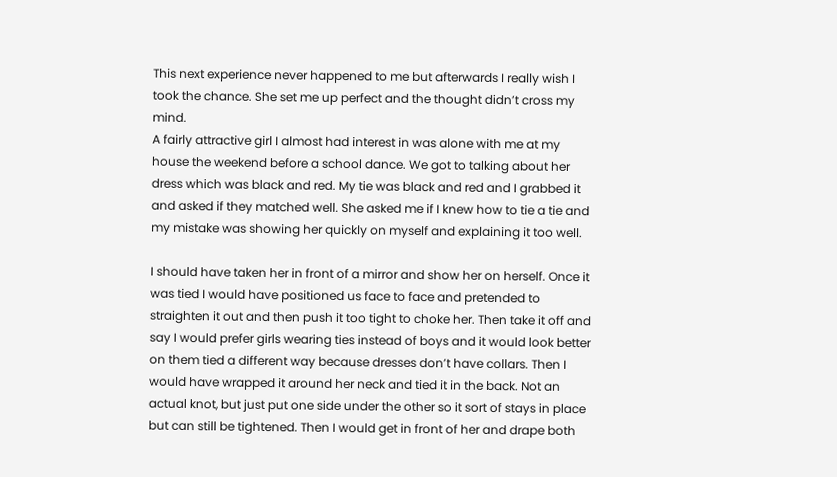This next experience never happened to me but afterwards I really wish I took the chance. She set me up perfect and the thought didn’t cross my mind.
A fairly attractive girl I almost had interest in was alone with me at my house the weekend before a school dance. We got to talking about her dress which was black and red. My tie was black and red and I grabbed it and asked if they matched well. She asked me if I knew how to tie a tie and my mistake was showing her quickly on myself and explaining it too well.

I should have taken her in front of a mirror and show her on herself. Once it was tied I would have positioned us face to face and pretended to straighten it out and then push it too tight to choke her. Then take it off and say I would prefer girls wearing ties instead of boys and it would look better on them tied a different way because dresses don’t have collars. Then I would have wrapped it around her neck and tied it in the back. Not an actual knot, but just put one side under the other so it sort of stays in place but can still be tightened. Then I would get in front of her and drape both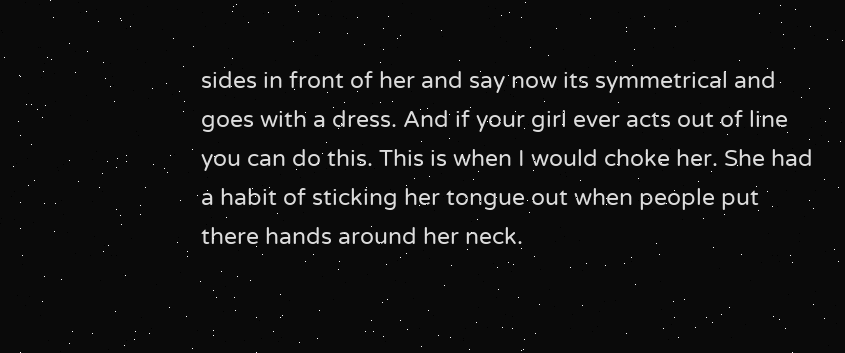sides in front of her and say now its symmetrical and goes with a dress. And if your girl ever acts out of line you can do this. This is when I would choke her. She had a habit of sticking her tongue out when people put there hands around her neck.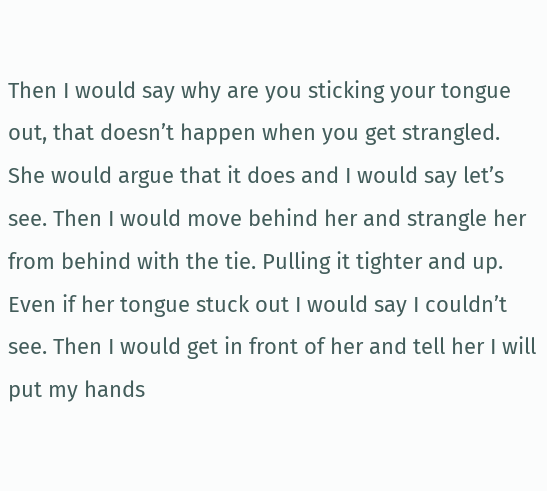Then I would say why are you sticking your tongue out, that doesn’t happen when you get strangled. She would argue that it does and I would say let’s see. Then I would move behind her and strangle her from behind with the tie. Pulling it tighter and up. Even if her tongue stuck out I would say I couldn’t see. Then I would get in front of her and tell her I will put my hands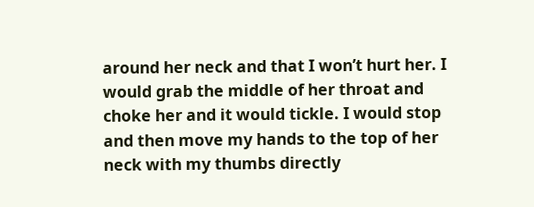around her neck and that I won’t hurt her. I would grab the middle of her throat and choke her and it would tickle. I would stop and then move my hands to the top of her neck with my thumbs directly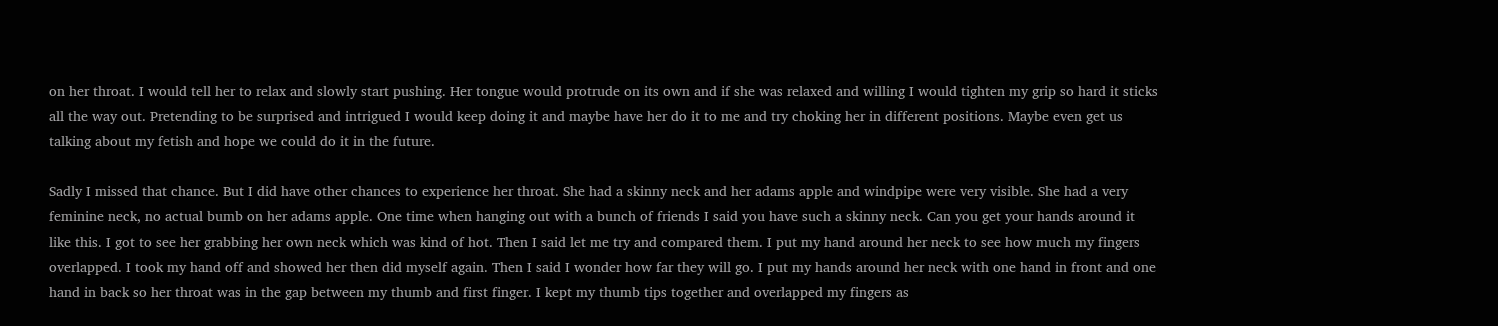on her throat. I would tell her to relax and slowly start pushing. Her tongue would protrude on its own and if she was relaxed and willing I would tighten my grip so hard it sticks all the way out. Pretending to be surprised and intrigued I would keep doing it and maybe have her do it to me and try choking her in different positions. Maybe even get us talking about my fetish and hope we could do it in the future.

Sadly I missed that chance. But I did have other chances to experience her throat. She had a skinny neck and her adams apple and windpipe were very visible. She had a very feminine neck, no actual bumb on her adams apple. One time when hanging out with a bunch of friends I said you have such a skinny neck. Can you get your hands around it like this. I got to see her grabbing her own neck which was kind of hot. Then I said let me try and compared them. I put my hand around her neck to see how much my fingers overlapped. I took my hand off and showed her then did myself again. Then I said I wonder how far they will go. I put my hands around her neck with one hand in front and one hand in back so her throat was in the gap between my thumb and first finger. I kept my thumb tips together and overlapped my fingers as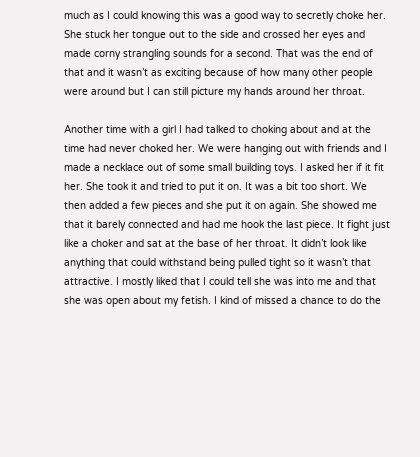much as I could knowing this was a good way to secretly choke her. She stuck her tongue out to the side and crossed her eyes and made corny strangling sounds for a second. That was the end of that and it wasn’t as exciting because of how many other people were around but I can still picture my hands around her throat.

Another time with a girl I had talked to choking about and at the time had never choked her. We were hanging out with friends and I made a necklace out of some small building toys. I asked her if it fit her. She took it and tried to put it on. It was a bit too short. We then added a few pieces and she put it on again. She showed me that it barely connected and had me hook the last piece. It fight just like a choker and sat at the base of her throat. It didn’t look like anything that could withstand being pulled tight so it wasn’t that attractive. I mostly liked that I could tell she was into me and that she was open about my fetish. I kind of missed a chance to do the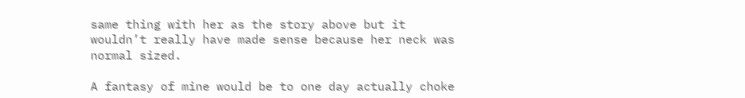same thing with her as the story above but it wouldn’t really have made sense because her neck was normal sized.

A fantasy of mine would be to one day actually choke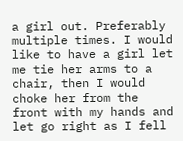a girl out. Preferably multiple times. I would like to have a girl let me tie her arms to a chair, then I would choke her from the front with my hands and let go right as I fell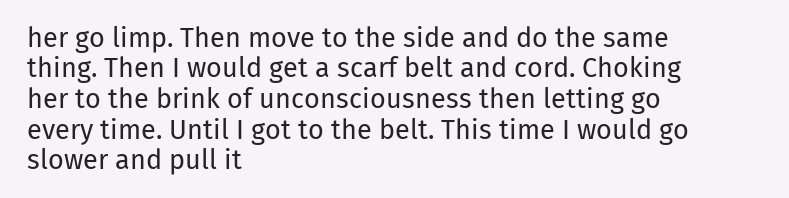her go limp. Then move to the side and do the same thing. Then I would get a scarf belt and cord. Choking her to the brink of unconsciousness then letting go every time. Until I got to the belt. This time I would go slower and pull it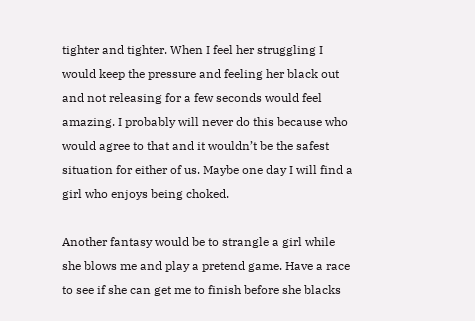tighter and tighter. When I feel her struggling I would keep the pressure and feeling her black out and not releasing for a few seconds would feel amazing. I probably will never do this because who would agree to that and it wouldn’t be the safest situation for either of us. Maybe one day I will find a girl who enjoys being choked.

Another fantasy would be to strangle a girl while she blows me and play a pretend game. Have a race to see if she can get me to finish before she blacks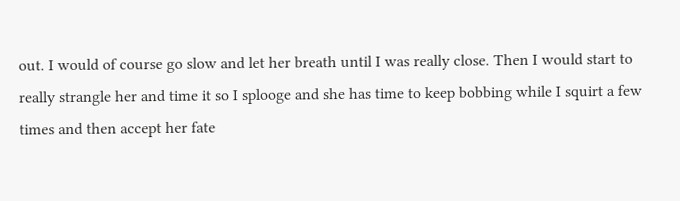out. I would of course go slow and let her breath until I was really close. Then I would start to really strangle her and time it so I splooge and she has time to keep bobbing while I squirt a few times and then accept her fate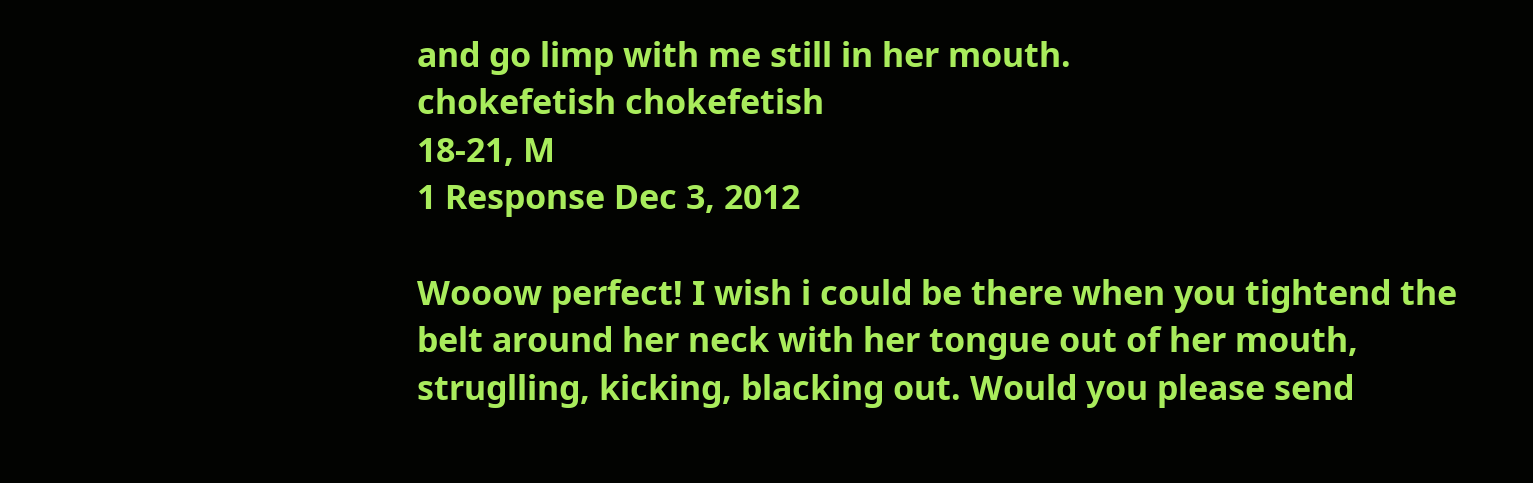and go limp with me still in her mouth.
chokefetish chokefetish
18-21, M
1 Response Dec 3, 2012

Wooow perfect! I wish i could be there when you tightend the belt around her neck with her tongue out of her mouth, struglling, kicking, blacking out. Would you please send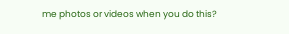me photos or videos when you do this?